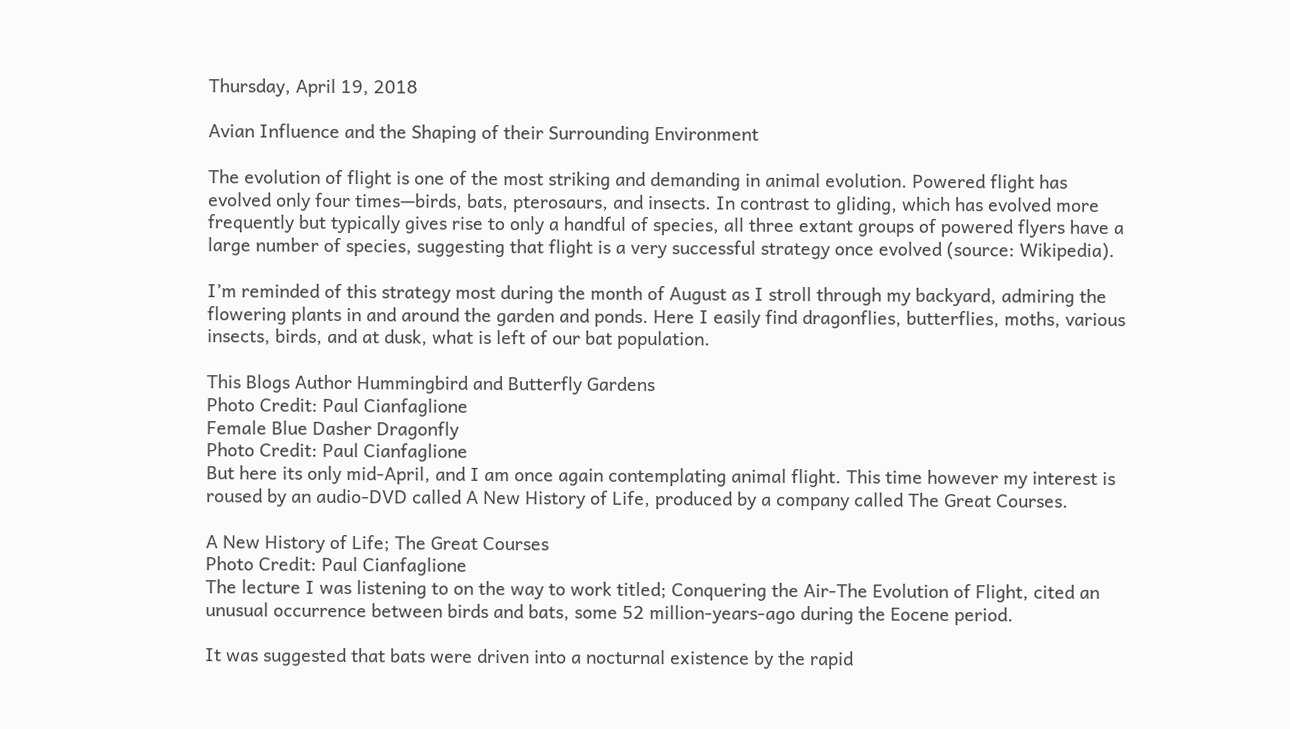Thursday, April 19, 2018

Avian Influence and the Shaping of their Surrounding Environment

The evolution of flight is one of the most striking and demanding in animal evolution. Powered flight has evolved only four times—birds, bats, pterosaurs, and insects. In contrast to gliding, which has evolved more frequently but typically gives rise to only a handful of species, all three extant groups of powered flyers have a large number of species, suggesting that flight is a very successful strategy once evolved (source: Wikipedia).

I’m reminded of this strategy most during the month of August as I stroll through my backyard, admiring the flowering plants in and around the garden and ponds. Here I easily find dragonflies, butterflies, moths, various insects, birds, and at dusk, what is left of our bat population.

This Blogs Author Hummingbird and Butterfly Gardens
Photo Credit: Paul Cianfaglione
Female Blue Dasher Dragonfly
Photo Credit: Paul Cianfaglione
But here its only mid-April, and I am once again contemplating animal flight. This time however my interest is roused by an audio-DVD called A New History of Life, produced by a company called The Great Courses.

A New History of Life; The Great Courses
Photo Credit: Paul Cianfaglione
The lecture I was listening to on the way to work titled; Conquering the Air-The Evolution of Flight, cited an unusual occurrence between birds and bats, some 52 million-years-ago during the Eocene period.

It was suggested that bats were driven into a nocturnal existence by the rapid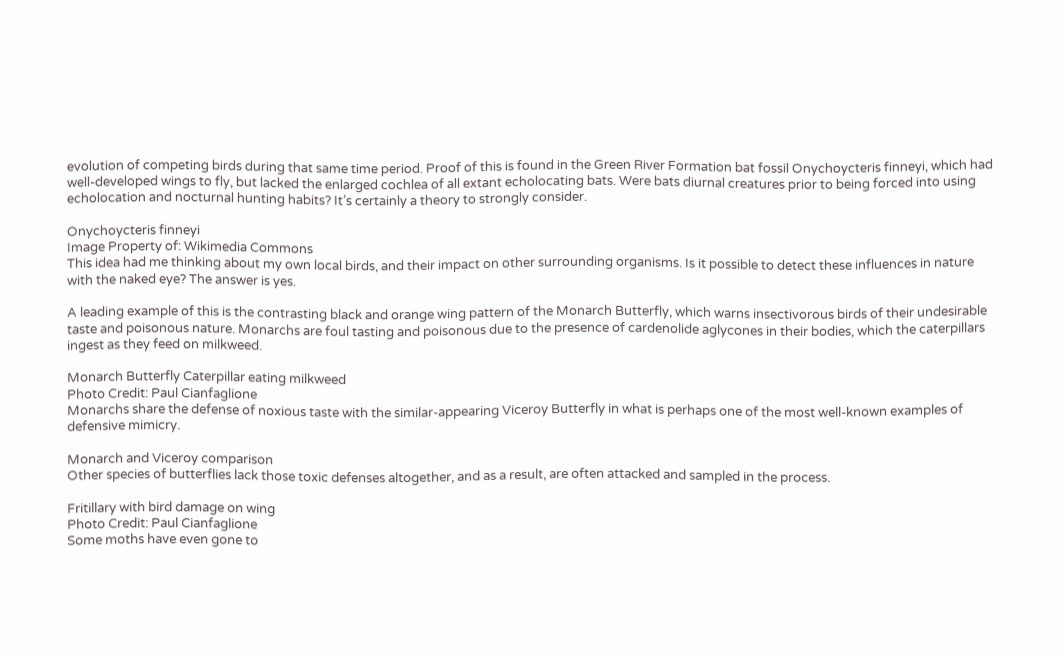evolution of competing birds during that same time period. Proof of this is found in the Green River Formation bat fossil Onychoycteris finneyi, which had well-developed wings to fly, but lacked the enlarged cochlea of all extant echolocating bats. Were bats diurnal creatures prior to being forced into using echolocation and nocturnal hunting habits? It’s certainly a theory to strongly consider.

Onychoycteris finneyi
Image Property of: Wikimedia Commons
This idea had me thinking about my own local birds, and their impact on other surrounding organisms. Is it possible to detect these influences in nature with the naked eye? The answer is yes.

A leading example of this is the contrasting black and orange wing pattern of the Monarch Butterfly, which warns insectivorous birds of their undesirable taste and poisonous nature. Monarchs are foul tasting and poisonous due to the presence of cardenolide aglycones in their bodies, which the caterpillars ingest as they feed on milkweed.

Monarch Butterfly Caterpillar eating milkweed
Photo Credit: Paul Cianfaglione
Monarchs share the defense of noxious taste with the similar-appearing Viceroy Butterfly in what is perhaps one of the most well-known examples of defensive mimicry.

Monarch and Viceroy comparison
Other species of butterflies lack those toxic defenses altogether, and as a result, are often attacked and sampled in the process.

Fritillary with bird damage on wing
Photo Credit: Paul Cianfaglione
Some moths have even gone to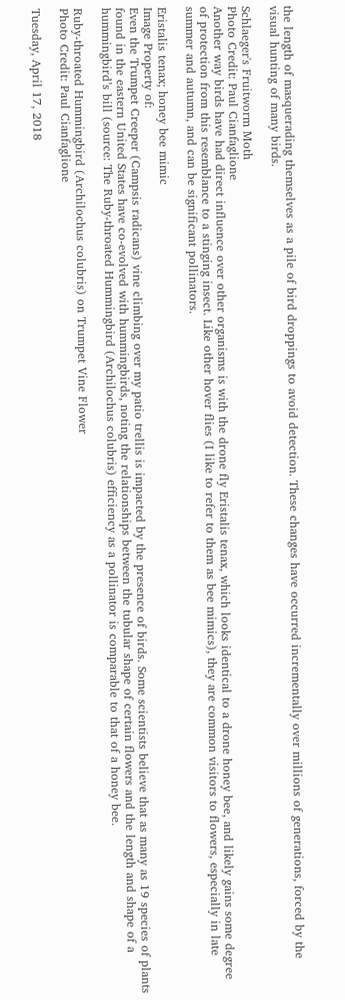the length of masquerading themselves as a pile of bird droppings to avoid detection. These changes have occurred incrementally over millions of generations, forced by the visual hunting of many birds.

Schlaeger's Fruitworm Moth
Photo Credit: Paul Cianfaglione
Another way birds have had direct influence over other organisms is with the drone fly Eristalis tenax, which looks identical to a drone honey bee, and likely gains some degree of protection from this resemblance to a stinging insect. Like other hover flies (I like to refer to them as bee mimics), they are common visitors to flowers, especially in late summer and autumn, and can be significant pollinators.

Eristalis tenax; honey bee mimic
Image Property of:
Even the Trumpet Creeper (Campsis radicans) vine climbing over my patio trellis is impacted by the presence of birds. Some scientists believe that as many as 19 species of plants found in the eastern United States have co-evolved with hummingbirds, noting the relationships between the tubular shape of certain flowers and the length and shape of a hummingbird’s bill (source: The Ruby-throated Hummingbird (Archilochus colubris) efficiency as a pollinator is comparable to that of a honey bee.

Ruby-throated Hummingbird (Archilochus colubris) on Trumpet Vine Flower
Photo Credit: Paul Cianfaglione

Tuesday, April 17, 2018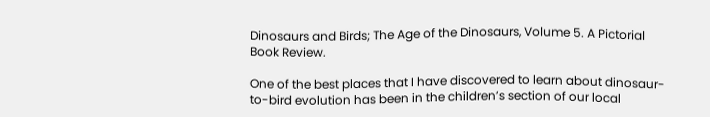Dinosaurs and Birds; The Age of the Dinosaurs, Volume 5. A Pictorial Book Review.

One of the best places that I have discovered to learn about dinosaur-to-bird evolution has been in the children’s section of our local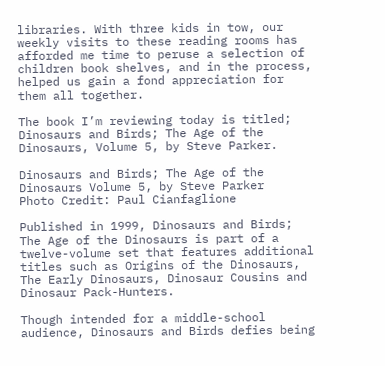libraries. With three kids in tow, our weekly visits to these reading rooms has afforded me time to peruse a selection of children book shelves, and in the process, helped us gain a fond appreciation for them all together.

The book I’m reviewing today is titled; Dinosaurs and Birds; The Age of the Dinosaurs, Volume 5, by Steve Parker.

Dinosaurs and Birds; The Age of the Dinosaurs Volume 5, by Steve Parker
Photo Credit: Paul Cianfaglione

Published in 1999, Dinosaurs and Birds; The Age of the Dinosaurs is part of a twelve-volume set that features additional titles such as Origins of the Dinosaurs, The Early Dinosaurs, Dinosaur Cousins and Dinosaur Pack-Hunters.

Though intended for a middle-school audience, Dinosaurs and Birds defies being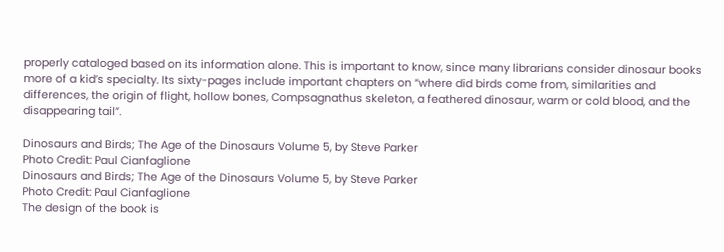properly cataloged based on its information alone. This is important to know, since many librarians consider dinosaur books more of a kid’s specialty. Its sixty-pages include important chapters on “where did birds come from, similarities and differences, the origin of flight, hollow bones, Compsagnathus skeleton, a feathered dinosaur, warm or cold blood, and the disappearing tail”.

Dinosaurs and Birds; The Age of the Dinosaurs Volume 5, by Steve Parker
Photo Credit: Paul Cianfaglione
Dinosaurs and Birds; The Age of the Dinosaurs Volume 5, by Steve Parker
Photo Credit: Paul Cianfaglione
The design of the book is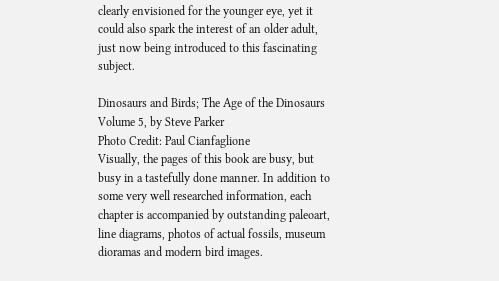clearly envisioned for the younger eye, yet it could also spark the interest of an older adult, just now being introduced to this fascinating subject.

Dinosaurs and Birds; The Age of the Dinosaurs Volume 5, by Steve Parker
Photo Credit: Paul Cianfaglione
Visually, the pages of this book are busy, but busy in a tastefully done manner. In addition to some very well researched information, each chapter is accompanied by outstanding paleoart, line diagrams, photos of actual fossils, museum dioramas and modern bird images.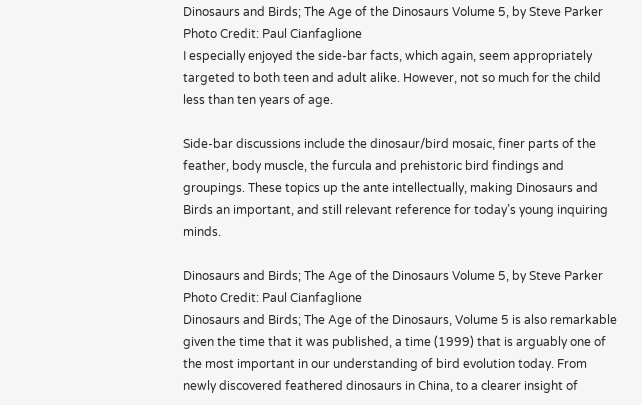Dinosaurs and Birds; The Age of the Dinosaurs Volume 5, by Steve Parker
Photo Credit: Paul Cianfaglione
I especially enjoyed the side-bar facts, which again, seem appropriately targeted to both teen and adult alike. However, not so much for the child less than ten years of age.

Side-bar discussions include the dinosaur/bird mosaic, finer parts of the feather, body muscle, the furcula and prehistoric bird findings and groupings. These topics up the ante intellectually, making Dinosaurs and Birds an important, and still relevant reference for today’s young inquiring minds.

Dinosaurs and Birds; The Age of the Dinosaurs Volume 5, by Steve Parker
Photo Credit: Paul Cianfaglione
Dinosaurs and Birds; The Age of the Dinosaurs, Volume 5 is also remarkable given the time that it was published, a time (1999) that is arguably one of the most important in our understanding of bird evolution today. From newly discovered feathered dinosaurs in China, to a clearer insight of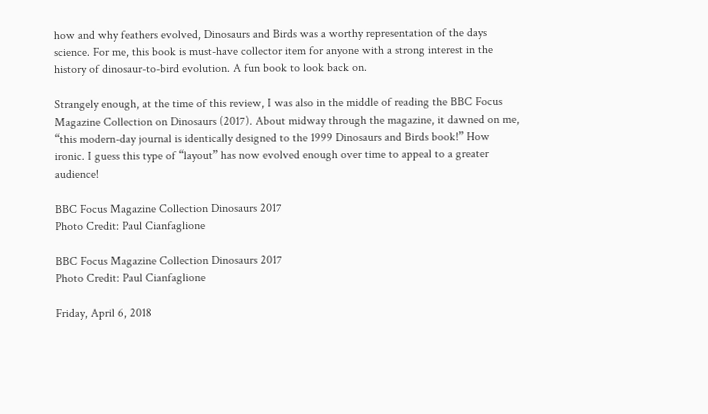how and why feathers evolved, Dinosaurs and Birds was a worthy representation of the days science. For me, this book is must-have collector item for anyone with a strong interest in the history of dinosaur-to-bird evolution. A fun book to look back on.

Strangely enough, at the time of this review, I was also in the middle of reading the BBC Focus Magazine Collection on Dinosaurs (2017). About midway through the magazine, it dawned on me, “this modern-day journal is identically designed to the 1999 Dinosaurs and Birds book!” How ironic. I guess this type of “layout” has now evolved enough over time to appeal to a greater audience!

BBC Focus Magazine Collection Dinosaurs 2017
Photo Credit: Paul Cianfaglione

BBC Focus Magazine Collection Dinosaurs 2017
Photo Credit: Paul Cianfaglione

Friday, April 6, 2018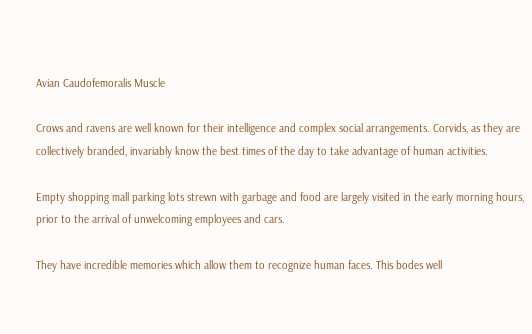Avian Caudofemoralis Muscle

Crows and ravens are well known for their intelligence and complex social arrangements. Corvids, as they are collectively branded, invariably know the best times of the day to take advantage of human activities.

Empty shopping mall parking lots strewn with garbage and food are largely visited in the early morning hours, prior to the arrival of unwelcoming employees and cars.

They have incredible memories which allow them to recognize human faces. This bodes well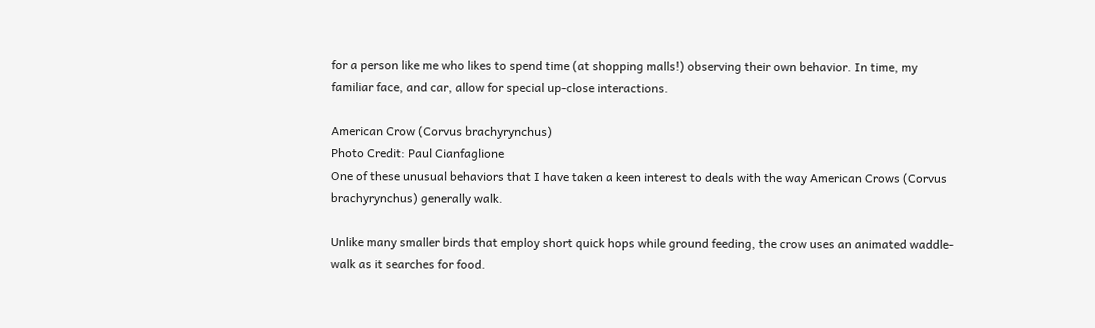for a person like me who likes to spend time (at shopping malls!) observing their own behavior. In time, my familiar face, and car, allow for special up-close interactions.

American Crow (Corvus brachyrynchus)
Photo Credit: Paul Cianfaglione
One of these unusual behaviors that I have taken a keen interest to deals with the way American Crows (Corvus brachyrynchus) generally walk.

Unlike many smaller birds that employ short quick hops while ground feeding, the crow uses an animated waddle-walk as it searches for food.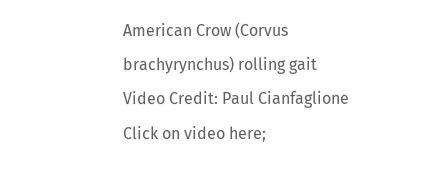American Crow (Corvus brachyrynchus) rolling gait
Video Credit: Paul Cianfaglione
Click on video here;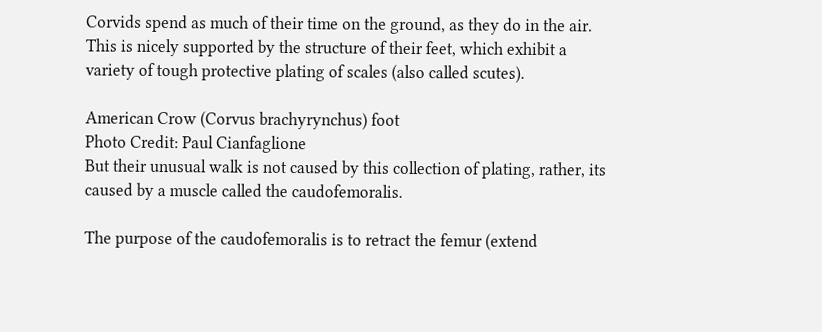Corvids spend as much of their time on the ground, as they do in the air. This is nicely supported by the structure of their feet, which exhibit a variety of tough protective plating of scales (also called scutes).

American Crow (Corvus brachyrynchus) foot
Photo Credit: Paul Cianfaglione
But their unusual walk is not caused by this collection of plating, rather, its caused by a muscle called the caudofemoralis.

The purpose of the caudofemoralis is to retract the femur (extend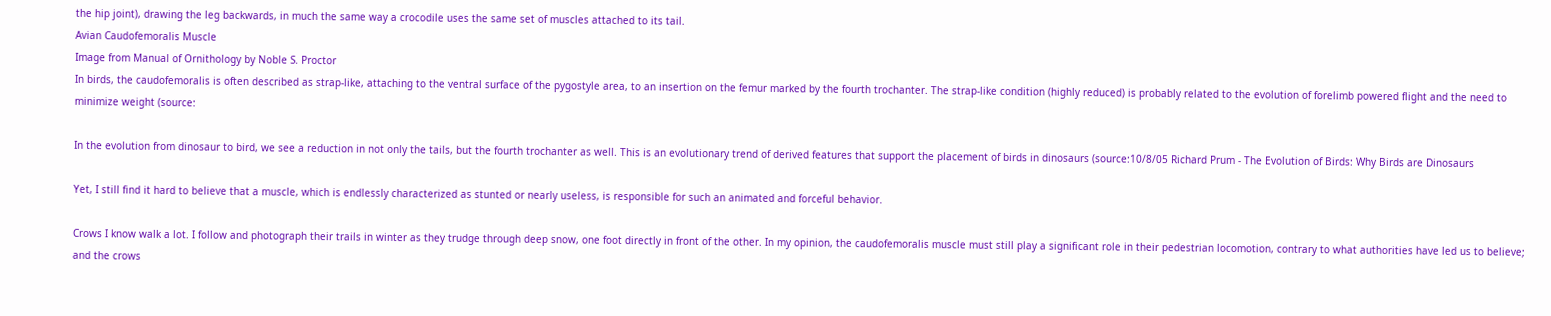the hip joint), drawing the leg backwards, in much the same way a crocodile uses the same set of muscles attached to its tail.
Avian Caudofemoralis Muscle
Image from Manual of Ornithology by Noble S. Proctor
In birds, the caudofemoralis is often described as strap-like, attaching to the ventral surface of the pygostyle area, to an insertion on the femur marked by the fourth trochanter. The strap-like condition (highly reduced) is probably related to the evolution of forelimb powered flight and the need to minimize weight (source:

In the evolution from dinosaur to bird, we see a reduction in not only the tails, but the fourth trochanter as well. This is an evolutionary trend of derived features that support the placement of birds in dinosaurs (source:10/8/05 Richard Prum - The Evolution of Birds: Why Birds are Dinosaurs

Yet, I still find it hard to believe that a muscle, which is endlessly characterized as stunted or nearly useless, is responsible for such an animated and forceful behavior.

Crows I know walk a lot. I follow and photograph their trails in winter as they trudge through deep snow, one foot directly in front of the other. In my opinion, the caudofemoralis muscle must still play a significant role in their pedestrian locomotion, contrary to what authorities have led us to believe; and the crows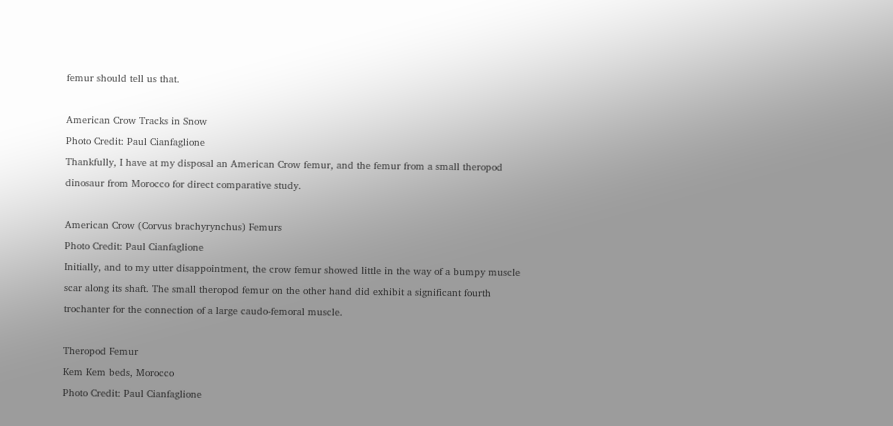femur should tell us that.

American Crow Tracks in Snow
Photo Credit: Paul Cianfaglione
Thankfully, I have at my disposal an American Crow femur, and the femur from a small theropod dinosaur from Morocco for direct comparative study.

American Crow (Corvus brachyrynchus) Femurs
Photo Credit: Paul Cianfaglione
Initially, and to my utter disappointment, the crow femur showed little in the way of a bumpy muscle scar along its shaft. The small theropod femur on the other hand did exhibit a significant fourth trochanter for the connection of a large caudo-femoral muscle.

Theropod Femur
Kem Kem beds, Morocco
Photo Credit: Paul Cianfaglione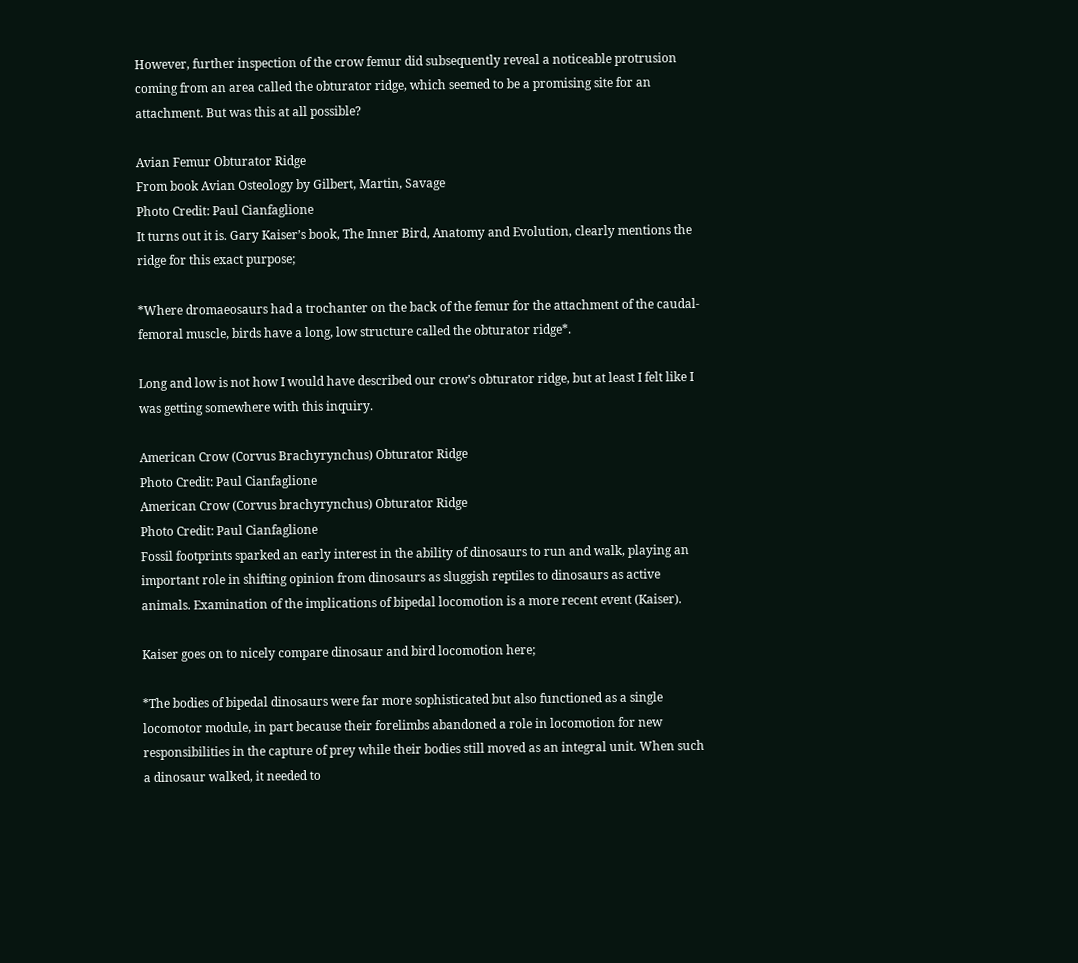However, further inspection of the crow femur did subsequently reveal a noticeable protrusion coming from an area called the obturator ridge, which seemed to be a promising site for an attachment. But was this at all possible?

Avian Femur Obturator Ridge
From book Avian Osteology by Gilbert, Martin, Savage
Photo Credit: Paul Cianfaglione
It turns out it is. Gary Kaiser’s book, The Inner Bird, Anatomy and Evolution, clearly mentions the ridge for this exact purpose;

*Where dromaeosaurs had a trochanter on the back of the femur for the attachment of the caudal-femoral muscle, birds have a long, low structure called the obturator ridge*.

Long and low is not how I would have described our crow’s obturator ridge, but at least I felt like I was getting somewhere with this inquiry.

American Crow (Corvus Brachyrynchus) Obturator Ridge
Photo Credit: Paul Cianfaglione
American Crow (Corvus brachyrynchus) Obturator Ridge
Photo Credit: Paul Cianfaglione
Fossil footprints sparked an early interest in the ability of dinosaurs to run and walk, playing an important role in shifting opinion from dinosaurs as sluggish reptiles to dinosaurs as active animals. Examination of the implications of bipedal locomotion is a more recent event (Kaiser).

Kaiser goes on to nicely compare dinosaur and bird locomotion here;

*The bodies of bipedal dinosaurs were far more sophisticated but also functioned as a single locomotor module, in part because their forelimbs abandoned a role in locomotion for new responsibilities in the capture of prey while their bodies still moved as an integral unit. When such a dinosaur walked, it needed to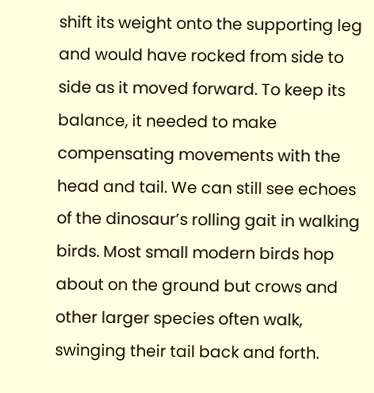shift its weight onto the supporting leg and would have rocked from side to side as it moved forward. To keep its balance, it needed to make compensating movements with the head and tail. We can still see echoes of the dinosaur’s rolling gait in walking birds. Most small modern birds hop about on the ground but crows and other larger species often walk, swinging their tail back and forth.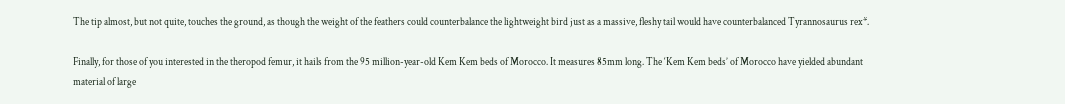The tip almost, but not quite, touches the ground, as though the weight of the feathers could counterbalance the lightweight bird just as a massive, fleshy tail would have counterbalanced Tyrannosaurus rex*.

Finally, for those of you interested in the theropod femur, it hails from the 95 million-year-old Kem Kem beds of Morocco. It measures 85mm long. The ‘Kem Kem beds’ of Morocco have yielded abundant material of large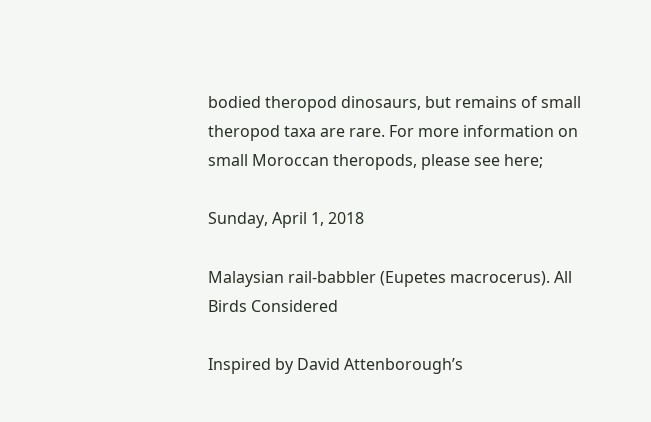bodied theropod dinosaurs, but remains of small theropod taxa are rare. For more information on small Moroccan theropods, please see here;

Sunday, April 1, 2018

Malaysian rail-babbler (Eupetes macrocerus). All Birds Considered

Inspired by David Attenborough’s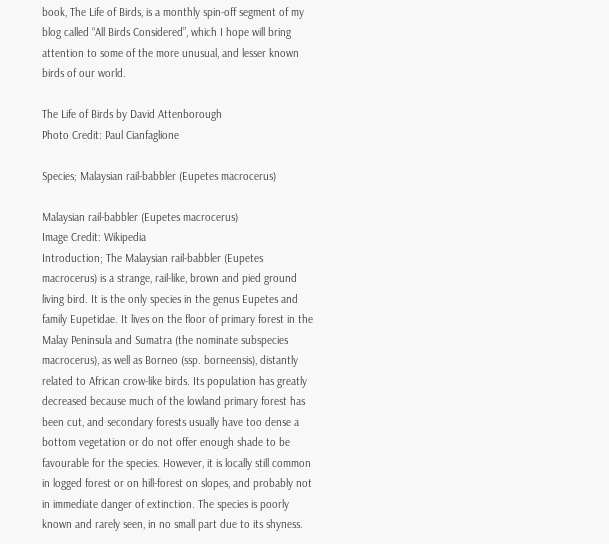book, The Life of Birds, is a monthly spin-off segment of my blog called “All Birds Considered”, which I hope will bring attention to some of the more unusual, and lesser known birds of our world.

The Life of Birds by David Attenborough
Photo Credit: Paul Cianfaglione

Species; Malaysian rail-babbler (Eupetes macrocerus)

Malaysian rail-babbler (Eupetes macrocerus)
Image Credit: Wikipedia
Introduction; The Malaysian rail-babbler (Eupetes macrocerus) is a strange, rail-like, brown and pied ground living bird. It is the only species in the genus Eupetes and family Eupetidae. It lives on the floor of primary forest in the Malay Peninsula and Sumatra (the nominate subspecies macrocerus), as well as Borneo (ssp. borneensis), distantly related to African crow-like birds. Its population has greatly decreased because much of the lowland primary forest has been cut, and secondary forests usually have too dense a bottom vegetation or do not offer enough shade to be favourable for the species. However, it is locally still common in logged forest or on hill-forest on slopes, and probably not in immediate danger of extinction. The species is poorly known and rarely seen, in no small part due to its shyness.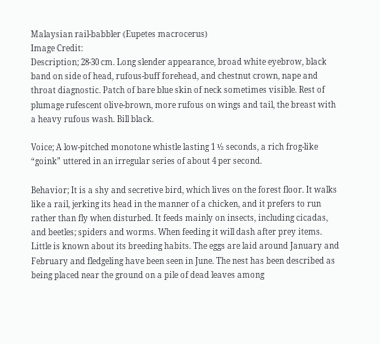Malaysian rail-babbler (Eupetes macrocerus)
Image Credit:
Description; 28-30 cm. Long slender appearance, broad white eyebrow, black band on side of head, rufous-buff forehead, and chestnut crown, nape and throat diagnostic. Patch of bare blue skin of neck sometimes visible. Rest of plumage rufescent olive-brown, more rufous on wings and tail, the breast with a heavy rufous wash. Bill black.

Voice; A low-pitched monotone whistle lasting 1 ½ seconds, a rich frog-like “goink” uttered in an irregular series of about 4 per second.

Behavior; It is a shy and secretive bird, which lives on the forest floor. It walks like a rail, jerking its head in the manner of a chicken, and it prefers to run rather than fly when disturbed. It feeds mainly on insects, including cicadas, and beetles; spiders and worms. When feeding it will dash after prey items. Little is known about its breeding habits. The eggs are laid around January and February and fledgeling have been seen in June. The nest has been described as being placed near the ground on a pile of dead leaves among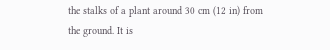the stalks of a plant around 30 cm (12 in) from the ground. It is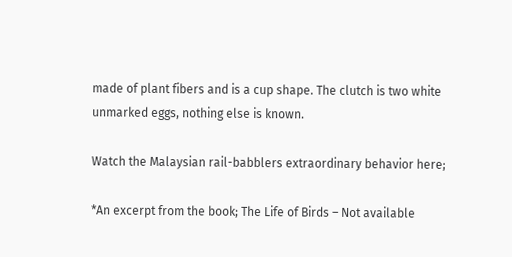made of plant fibers and is a cup shape. The clutch is two white unmarked eggs, nothing else is known.

Watch the Malaysian rail-babblers extraordinary behavior here;

*An excerpt from the book; The Life of Birds – Not available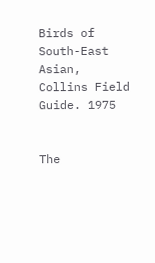Birds of South-East Asian, Collins Field Guide. 1975


The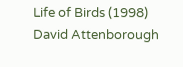Life of Birds (1998) David Attenborough